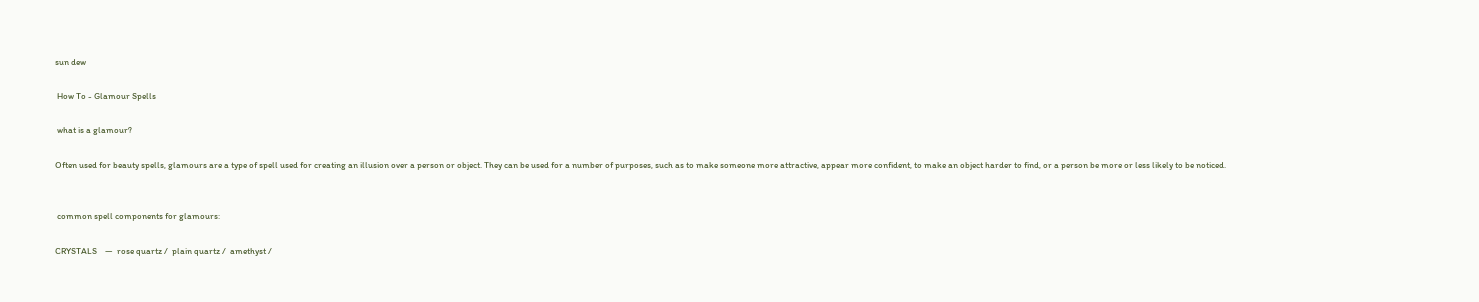sun dew

 How To - Glamour Spells

 what is a glamour?

Often used for beauty spells, glamours are a type of spell used for creating an illusion over a person or object. They can be used for a number of purposes, such as to make someone more attractive, appear more confident, to make an object harder to find, or a person be more or less likely to be noticed.


 common spell components for glamours:

CRYSTALS    —  rose quartz /  plain quartz /  amethyst /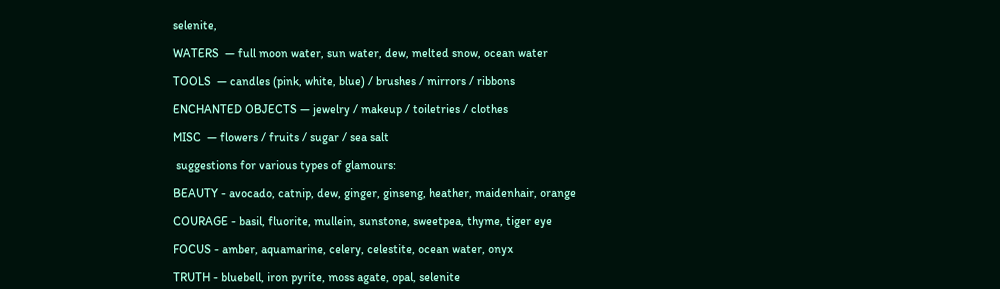selenite,

WATERS  — full moon water, sun water, dew, melted snow, ocean water

TOOLS  — candles (pink, white, blue) / brushes / mirrors / ribbons

ENCHANTED OBJECTS — jewelry / makeup / toiletries / clothes

MISC  — flowers / fruits / sugar / sea salt

 suggestions for various types of glamours:

BEAUTY - avocado, catnip, dew, ginger, ginseng, heather, maidenhair, orange

COURAGE - basil, fluorite, mullein, sunstone, sweetpea, thyme, tiger eye

FOCUS - amber, aquamarine, celery, celestite, ocean water, onyx

TRUTH - bluebell, iron pyrite, moss agate, opal, selenite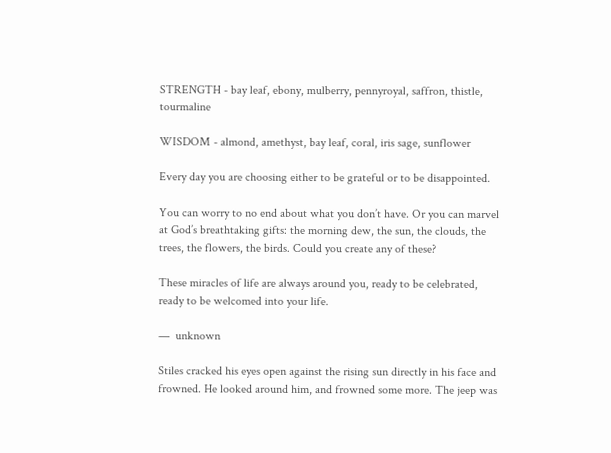STRENGTH - bay leaf, ebony, mulberry, pennyroyal, saffron, thistle, tourmaline

WISDOM - almond, amethyst, bay leaf, coral, iris sage, sunflower

Every day you are choosing either to be grateful or to be disappointed.

You can worry to no end about what you don’t have. Or you can marvel at God’s breathtaking gifts: the morning dew, the sun, the clouds, the trees, the flowers, the birds. Could you create any of these?

These miracles of life are always around you, ready to be celebrated, ready to be welcomed into your life.

—  unknown

Stiles cracked his eyes open against the rising sun directly in his face and frowned. He looked around him, and frowned some more. The jeep was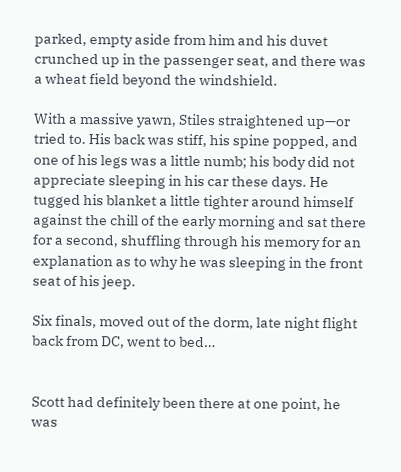parked, empty aside from him and his duvet crunched up in the passenger seat, and there was a wheat field beyond the windshield.

With a massive yawn, Stiles straightened up—or tried to. His back was stiff, his spine popped, and one of his legs was a little numb; his body did not appreciate sleeping in his car these days. He tugged his blanket a little tighter around himself against the chill of the early morning and sat there for a second, shuffling through his memory for an explanation as to why he was sleeping in the front seat of his jeep.

Six finals, moved out of the dorm, late night flight back from DC, went to bed…


Scott had definitely been there at one point, he was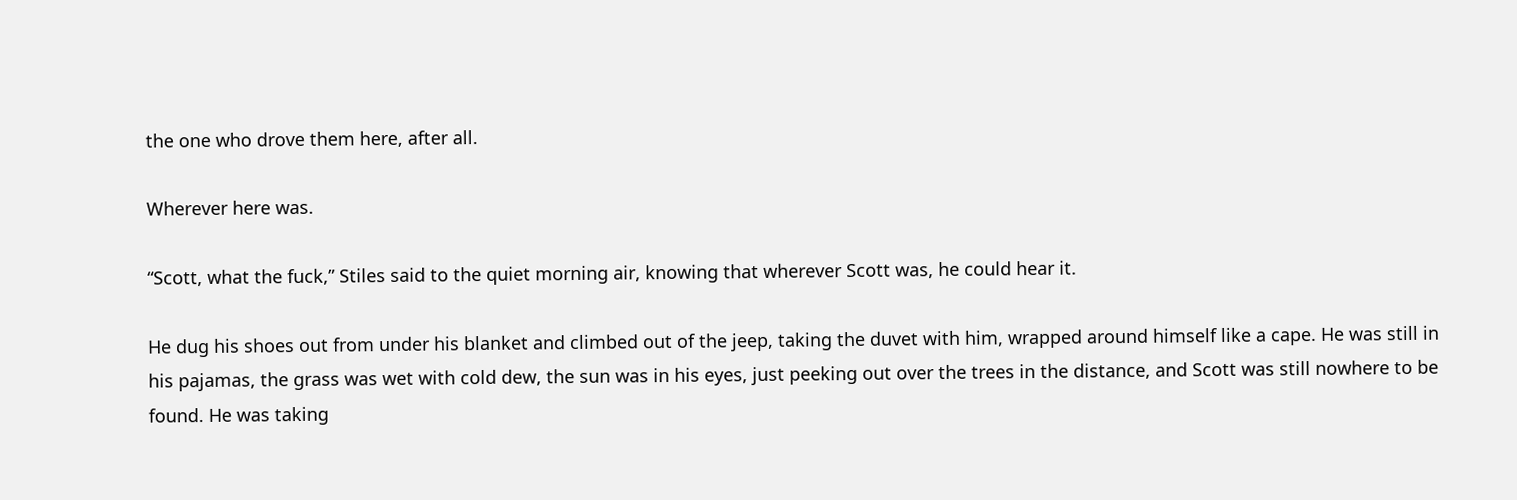the one who drove them here, after all.

Wherever here was.

“Scott, what the fuck,” Stiles said to the quiet morning air, knowing that wherever Scott was, he could hear it.

He dug his shoes out from under his blanket and climbed out of the jeep, taking the duvet with him, wrapped around himself like a cape. He was still in his pajamas, the grass was wet with cold dew, the sun was in his eyes, just peeking out over the trees in the distance, and Scott was still nowhere to be found. He was taking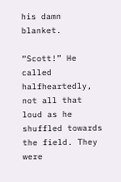his damn blanket.

“Scott!” He called halfheartedly, not all that loud as he shuffled towards the field. They were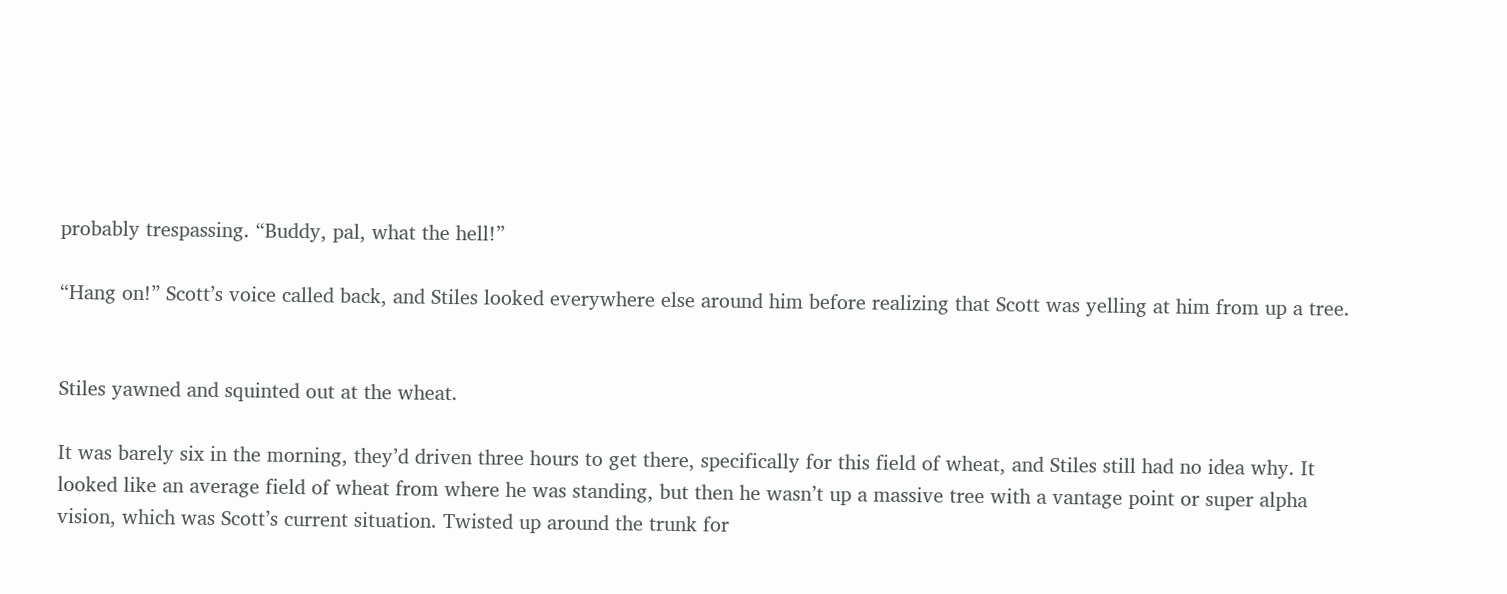probably trespassing. “Buddy, pal, what the hell!”

“Hang on!” Scott’s voice called back, and Stiles looked everywhere else around him before realizing that Scott was yelling at him from up a tree.


Stiles yawned and squinted out at the wheat.

It was barely six in the morning, they’d driven three hours to get there, specifically for this field of wheat, and Stiles still had no idea why. It looked like an average field of wheat from where he was standing, but then he wasn’t up a massive tree with a vantage point or super alpha vision, which was Scott’s current situation. Twisted up around the trunk for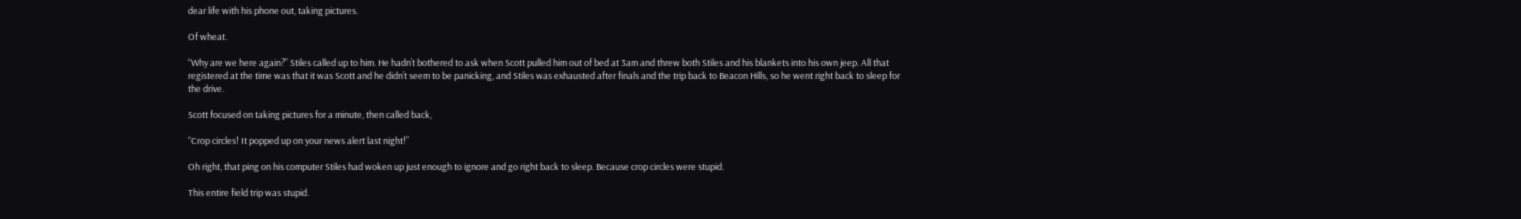dear life with his phone out, taking pictures.

Of wheat.

“Why are we here again?” Stiles called up to him. He hadn’t bothered to ask when Scott pulled him out of bed at 3am and threw both Stiles and his blankets into his own jeep. All that registered at the time was that it was Scott and he didn’t seem to be panicking, and Stiles was exhausted after finals and the trip back to Beacon Hills, so he went right back to sleep for the drive.

Scott focused on taking pictures for a minute, then called back,

“Crop circles! It popped up on your news alert last night!”

Oh right, that ping on his computer Stiles had woken up just enough to ignore and go right back to sleep. Because crop circles were stupid.

This entire field trip was stupid.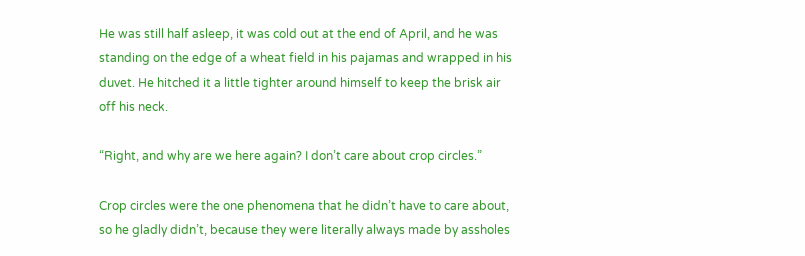He was still half asleep, it was cold out at the end of April, and he was standing on the edge of a wheat field in his pajamas and wrapped in his duvet. He hitched it a little tighter around himself to keep the brisk air off his neck.

“Right, and why are we here again? I don’t care about crop circles.”

Crop circles were the one phenomena that he didn’t have to care about, so he gladly didn’t, because they were literally always made by assholes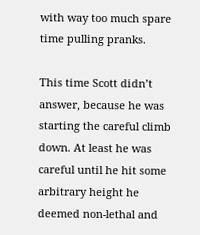with way too much spare time pulling pranks.

This time Scott didn’t answer, because he was starting the careful climb down. At least he was careful until he hit some arbitrary height he deemed non-lethal and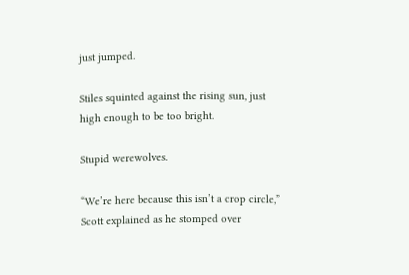just jumped.

Stiles squinted against the rising sun, just high enough to be too bright.

Stupid werewolves.

“We’re here because this isn’t a crop circle,” Scott explained as he stomped over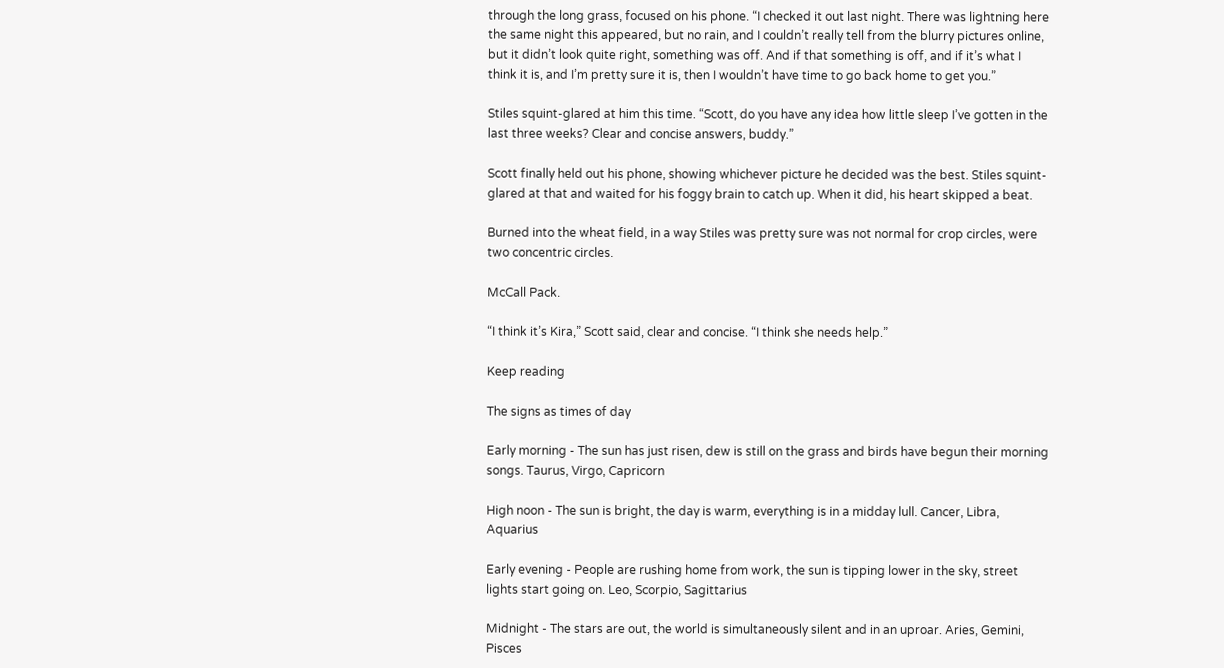through the long grass, focused on his phone. “I checked it out last night. There was lightning here the same night this appeared, but no rain, and I couldn’t really tell from the blurry pictures online, but it didn’t look quite right, something was off. And if that something is off, and if it’s what I think it is, and I’m pretty sure it is, then I wouldn’t have time to go back home to get you.”

Stiles squint-glared at him this time. “Scott, do you have any idea how little sleep I’ve gotten in the last three weeks? Clear and concise answers, buddy.”

Scott finally held out his phone, showing whichever picture he decided was the best. Stiles squint-glared at that and waited for his foggy brain to catch up. When it did, his heart skipped a beat.

Burned into the wheat field, in a way Stiles was pretty sure was not normal for crop circles, were two concentric circles.

McCall Pack.

“I think it’s Kira,” Scott said, clear and concise. “I think she needs help.”

Keep reading

The signs as times of day

Early morning - The sun has just risen, dew is still on the grass and birds have begun their morning songs. Taurus, Virgo, Capricorn

High noon - The sun is bright, the day is warm, everything is in a midday lull. Cancer, Libra, Aquarius

Early evening - People are rushing home from work, the sun is tipping lower in the sky, street lights start going on. Leo, Scorpio, Sagittarius

Midnight - The stars are out, the world is simultaneously silent and in an uproar. Aries, Gemini, Pisces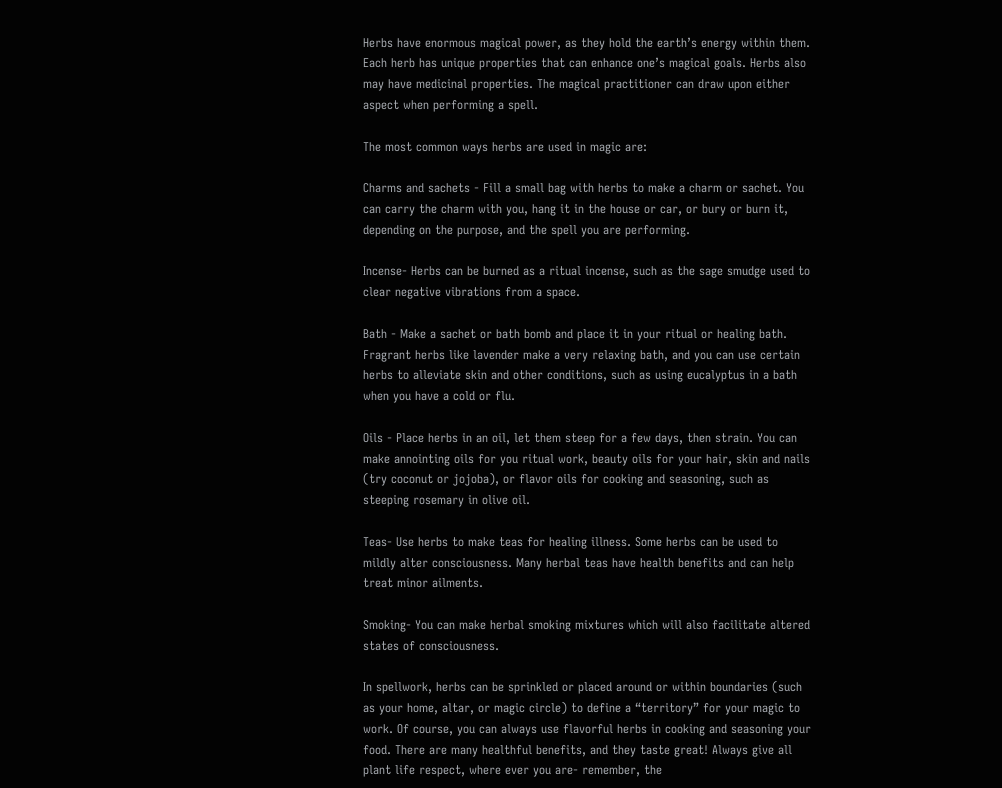Herbs have enormous magical power, as they hold the earth’s energy within them. Each herb has unique properties that can enhance one’s magical goals. Herbs also may have medicinal properties. The magical practitioner can draw upon either aspect when performing a spell.

The most common ways herbs are used in magic are:

Charms and sachets - Fill a small bag with herbs to make a charm or sachet. You can carry the charm with you, hang it in the house or car, or bury or burn it, depending on the purpose, and the spell you are performing.

Incense- Herbs can be burned as a ritual incense, such as the sage smudge used to clear negative vibrations from a space.

Bath - Make a sachet or bath bomb and place it in your ritual or healing bath. Fragrant herbs like lavender make a very relaxing bath, and you can use certain herbs to alleviate skin and other conditions, such as using eucalyptus in a bath when you have a cold or flu.

Oils - Place herbs in an oil, let them steep for a few days, then strain. You can make annointing oils for you ritual work, beauty oils for your hair, skin and nails (try coconut or jojoba), or flavor oils for cooking and seasoning, such as steeping rosemary in olive oil.

Teas- Use herbs to make teas for healing illness. Some herbs can be used to mildly alter consciousness. Many herbal teas have health benefits and can help treat minor ailments.

Smoking- You can make herbal smoking mixtures which will also facilitate altered states of consciousness.

In spellwork, herbs can be sprinkled or placed around or within boundaries (such as your home, altar, or magic circle) to define a “territory” for your magic to work. Of course, you can always use flavorful herbs in cooking and seasoning your food. There are many healthful benefits, and they taste great! Always give all plant life respect, where ever you are- remember, the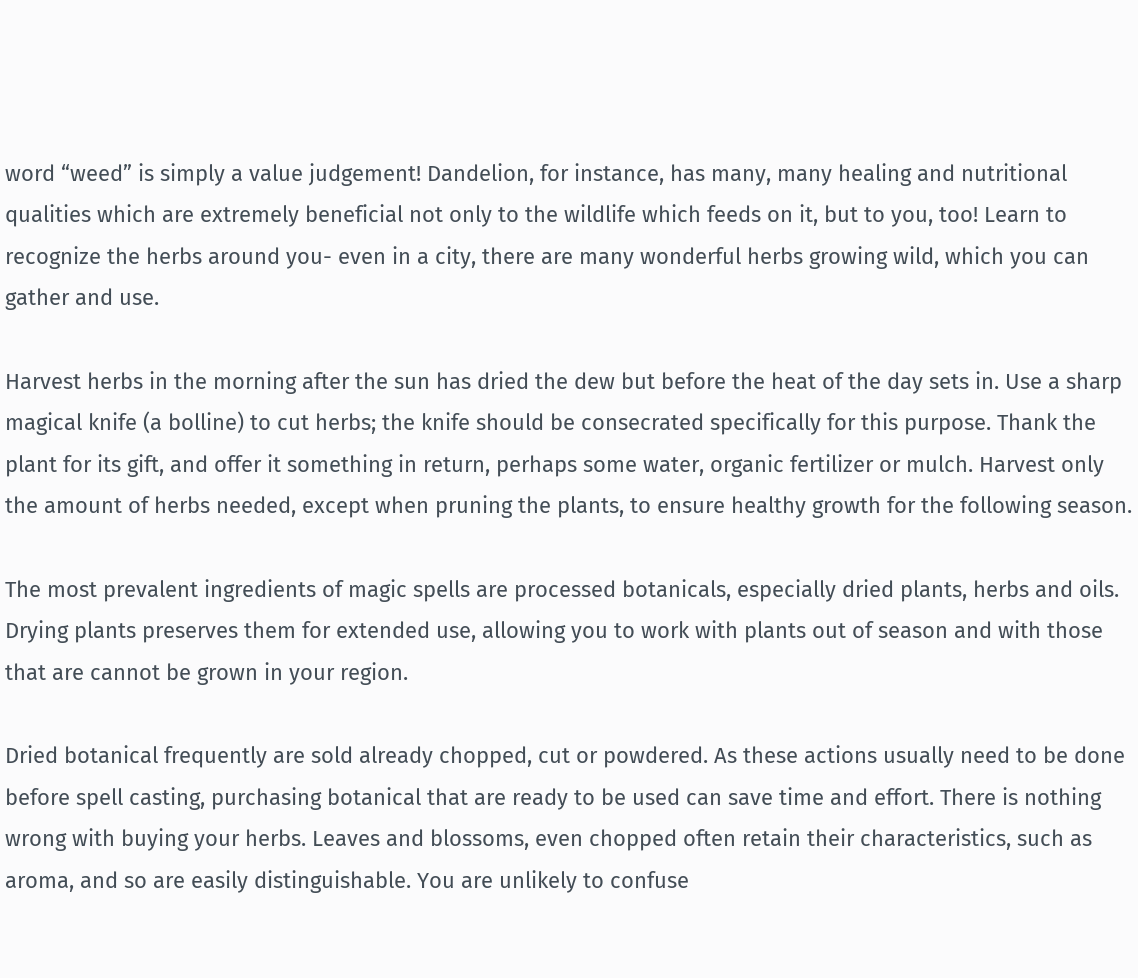word “weed” is simply a value judgement! Dandelion, for instance, has many, many healing and nutritional qualities which are extremely beneficial not only to the wildlife which feeds on it, but to you, too! Learn to recognize the herbs around you- even in a city, there are many wonderful herbs growing wild, which you can gather and use.

Harvest herbs in the morning after the sun has dried the dew but before the heat of the day sets in. Use a sharp magical knife (a bolline) to cut herbs; the knife should be consecrated specifically for this purpose. Thank the plant for its gift, and offer it something in return, perhaps some water, organic fertilizer or mulch. Harvest only the amount of herbs needed, except when pruning the plants, to ensure healthy growth for the following season.

The most prevalent ingredients of magic spells are processed botanicals, especially dried plants, herbs and oils. Drying plants preserves them for extended use, allowing you to work with plants out of season and with those that are cannot be grown in your region.

Dried botanical frequently are sold already chopped, cut or powdered. As these actions usually need to be done before spell casting, purchasing botanical that are ready to be used can save time and effort. There is nothing wrong with buying your herbs. Leaves and blossoms, even chopped often retain their characteristics, such as aroma, and so are easily distinguishable. You are unlikely to confuse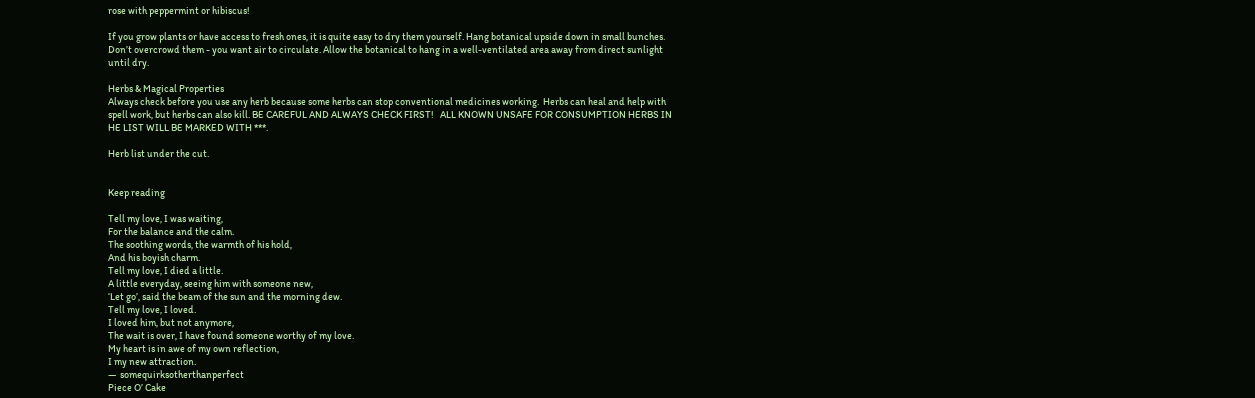rose with peppermint or hibiscus!

If you grow plants or have access to fresh ones, it is quite easy to dry them yourself. Hang botanical upside down in small bunches. Don’t overcrowd them - you want air to circulate. Allow the botanical to hang in a well-ventilated area away from direct sunlight until dry.

Herbs & Magical Properties
Always check before you use any herb because some herbs can stop conventional medicines working.  Herbs can heal and help with spell work, but herbs can also kill. BE CAREFUL AND ALWAYS CHECK FIRST!   ALL KNOWN UNSAFE FOR CONSUMPTION HERBS IN HE LIST WILL BE MARKED WITH ***.

Herb list under the cut.


Keep reading

Tell my love, I was waiting,
For the balance and the calm.
The soothing words, the warmth of his hold,
And his boyish charm.
Tell my love, I died a little.
A little everyday, seeing him with someone new,
‘Let go’, said the beam of the sun and the morning dew.
Tell my love, I loved.
I loved him, but not anymore,
The wait is over, I have found someone worthy of my love.
My heart is in awe of my own reflection,
I my new attraction.
—  somequirksotherthanperfect
Piece O’ Cake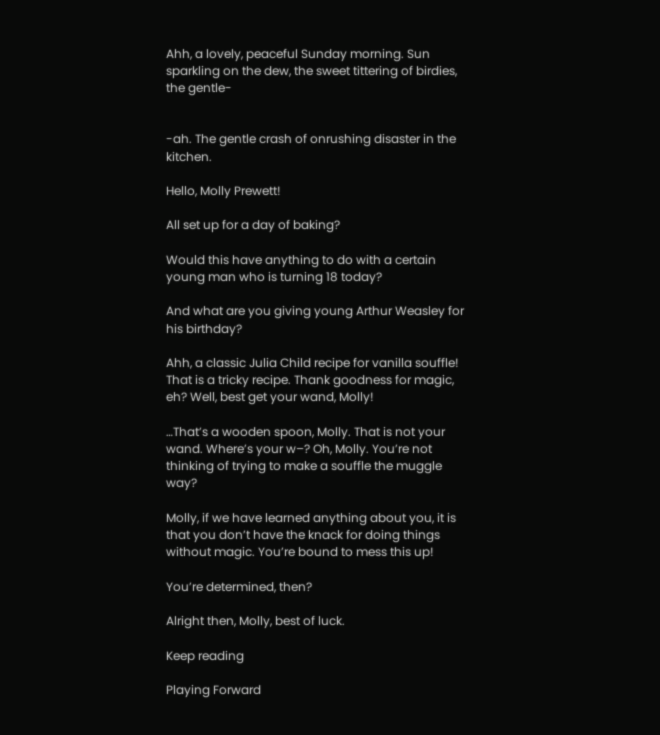Ahh, a lovely, peaceful Sunday morning. Sun sparkling on the dew, the sweet tittering of birdies, the gentle-


-ah. The gentle crash of onrushing disaster in the kitchen.

Hello, Molly Prewett!

All set up for a day of baking?

Would this have anything to do with a certain young man who is turning 18 today?

And what are you giving young Arthur Weasley for his birthday?

Ahh, a classic Julia Child recipe for vanilla souffle! That is a tricky recipe. Thank goodness for magic, eh? Well, best get your wand, Molly!

…That’s a wooden spoon, Molly. That is not your wand. Where’s your w–? Oh, Molly. You’re not thinking of trying to make a souffle the muggle way?

Molly, if we have learned anything about you, it is that you don’t have the knack for doing things without magic. You’re bound to mess this up!

You’re determined, then?

Alright then, Molly, best of luck.

Keep reading

Playing Forward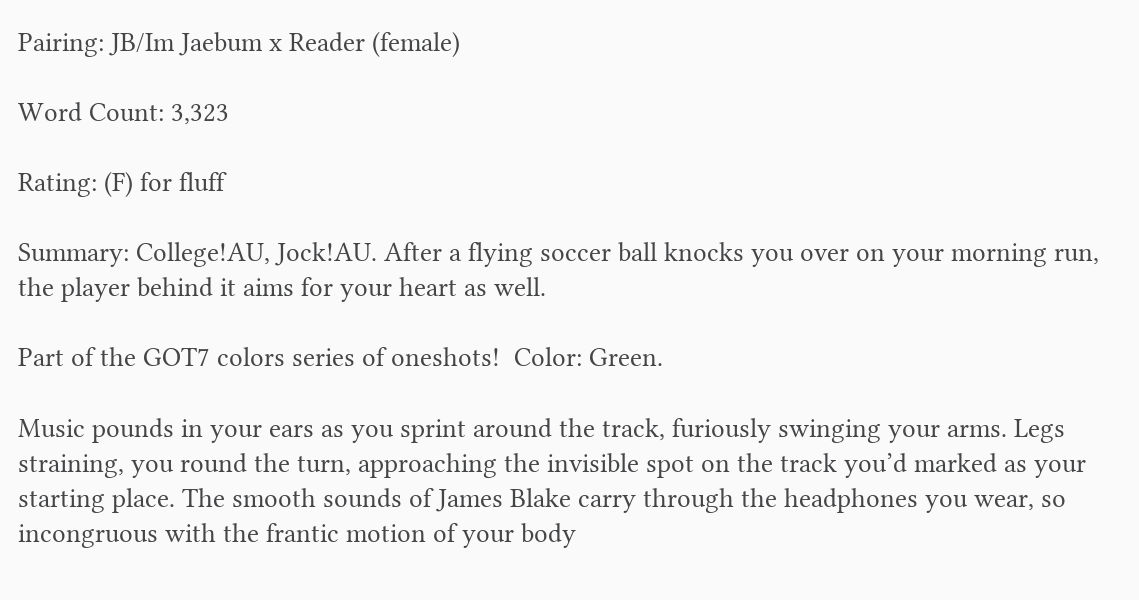Pairing: JB/Im Jaebum x Reader (female)

Word Count: 3,323

Rating: (F) for fluff

Summary: College!AU, Jock!AU. After a flying soccer ball knocks you over on your morning run, the player behind it aims for your heart as well.

Part of the GOT7 colors series of oneshots!  Color: Green.

Music pounds in your ears as you sprint around the track, furiously swinging your arms. Legs straining, you round the turn, approaching the invisible spot on the track you’d marked as your starting place. The smooth sounds of James Blake carry through the headphones you wear, so incongruous with the frantic motion of your body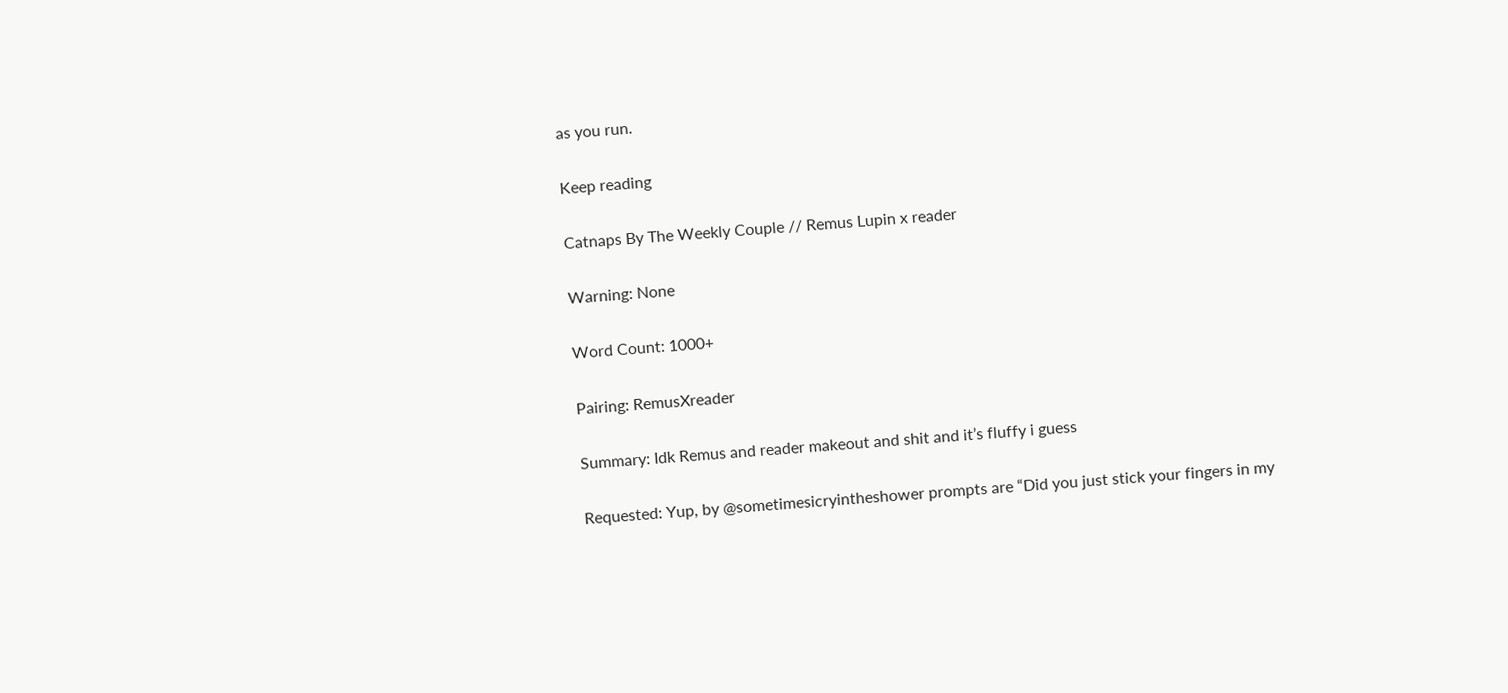as you run.

Keep reading

Catnaps By The Weekly Couple // Remus Lupin x reader

Warning: None

Word Count: 1000+

Pairing: RemusXreader

Summary: Idk Remus and reader makeout and shit and it’s fluffy i guess

Requested: Yup, by @sometimesicryintheshower prompts are “Did you just stick your fingers in my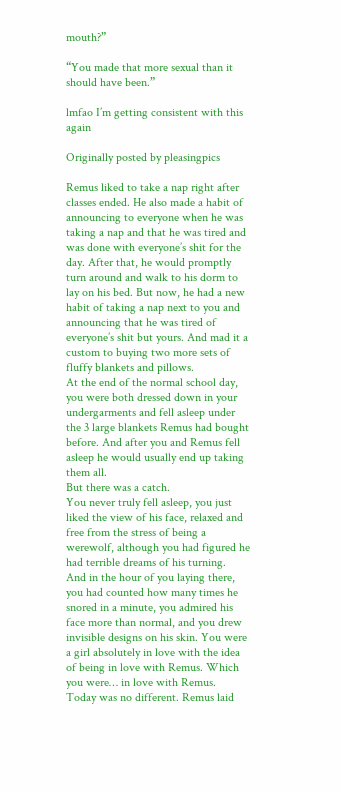mouth?”

“You made that more sexual than it should have been.”

lmfao I’m getting consistent with this again

Originally posted by pleasingpics

Remus liked to take a nap right after classes ended. He also made a habit of announcing to everyone when he was taking a nap and that he was tired and was done with everyone’s shit for the day. After that, he would promptly turn around and walk to his dorm to lay on his bed. But now, he had a new habit of taking a nap next to you and announcing that he was tired of everyone’s shit but yours. And mad it a custom to buying two more sets of fluffy blankets and pillows.
At the end of the normal school day, you were both dressed down in your undergarments and fell asleep under the 3 large blankets Remus had bought before. And after you and Remus fell asleep he would usually end up taking them all.
But there was a catch.
You never truly fell asleep, you just liked the view of his face, relaxed and free from the stress of being a werewolf, although you had figured he had terrible dreams of his turning.
And in the hour of you laying there, you had counted how many times he snored in a minute, you admired his face more than normal, and you drew invisible designs on his skin. You were a girl absolutely in love with the idea of being in love with Remus. Which you were… in love with Remus.
Today was no different. Remus laid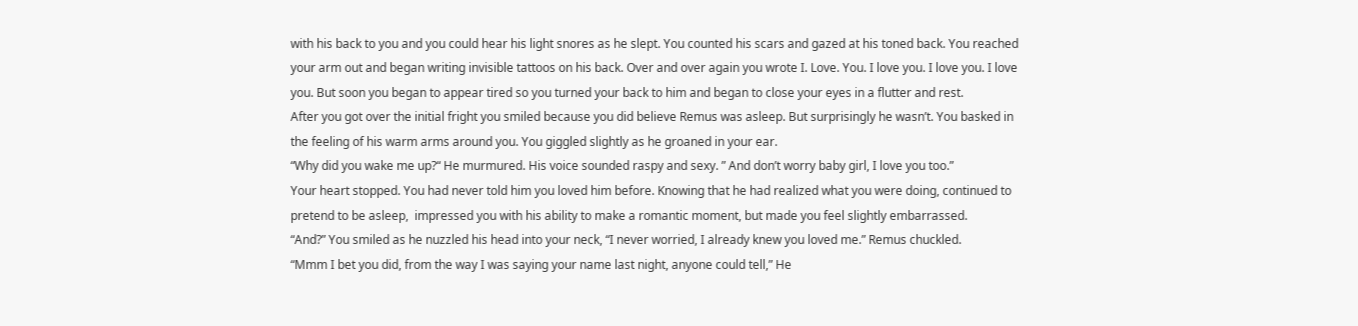with his back to you and you could hear his light snores as he slept. You counted his scars and gazed at his toned back. You reached your arm out and began writing invisible tattoos on his back. Over and over again you wrote I. Love. You. I love you. I love you. I love you. But soon you began to appear tired so you turned your back to him and began to close your eyes in a flutter and rest.
After you got over the initial fright you smiled because you did believe Remus was asleep. But surprisingly he wasn’t. You basked in the feeling of his warm arms around you. You giggled slightly as he groaned in your ear.
“Why did you wake me up?“ He murmured. His voice sounded raspy and sexy. ” And don’t worry baby girl, I love you too.”
Your heart stopped. You had never told him you loved him before. Knowing that he had realized what you were doing, continued to pretend to be asleep,  impressed you with his ability to make a romantic moment, but made you feel slightly embarrassed.
“And?” You smiled as he nuzzled his head into your neck, “I never worried, I already knew you loved me.” Remus chuckled.
“Mmm I bet you did, from the way I was saying your name last night, anyone could tell,” He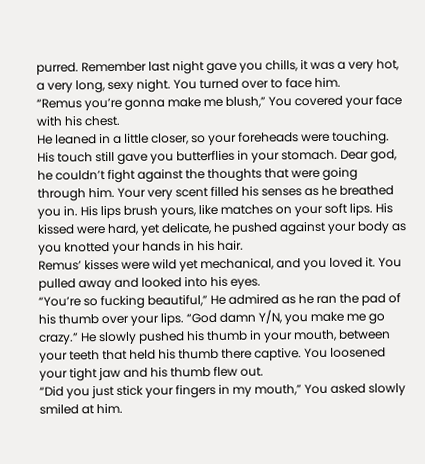purred. Remember last night gave you chills, it was a very hot, a very long, sexy night. You turned over to face him.
“Remus you’re gonna make me blush,” You covered your face with his chest.
He leaned in a little closer, so your foreheads were touching. His touch still gave you butterflies in your stomach. Dear god, he couldn’t fight against the thoughts that were going through him. Your very scent filled his senses as he breathed you in. His lips brush yours, like matches on your soft lips. His kissed were hard, yet delicate, he pushed against your body as you knotted your hands in his hair.
Remus’ kisses were wild yet mechanical, and you loved it. You pulled away and looked into his eyes.
“You’re so fucking beautiful,” He admired as he ran the pad of his thumb over your lips. “God damn Y/N, you make me go crazy.” He slowly pushed his thumb in your mouth, between your teeth that held his thumb there captive. You loosened your tight jaw and his thumb flew out.
“Did you just stick your fingers in my mouth,” You asked slowly smiled at him.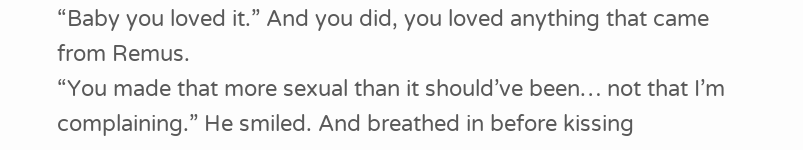“Baby you loved it.” And you did, you loved anything that came from Remus.
“You made that more sexual than it should’ve been… not that I’m complaining.” He smiled. And breathed in before kissing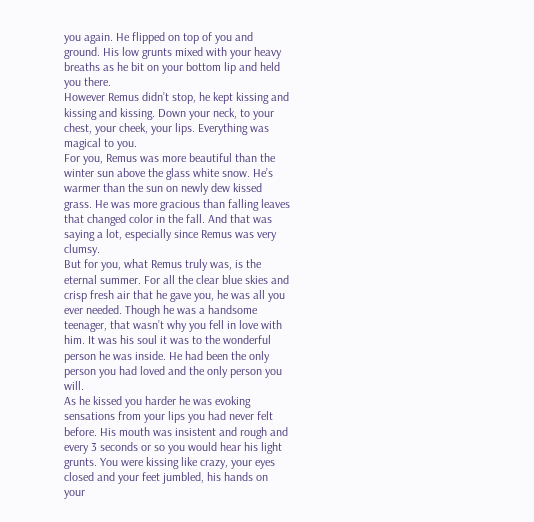you again. He flipped on top of you and ground. His low grunts mixed with your heavy breaths as he bit on your bottom lip and held you there.
However Remus didn’t stop, he kept kissing and kissing and kissing. Down your neck, to your chest, your cheek, your lips. Everything was magical to you.
For you, Remus was more beautiful than the winter sun above the glass white snow. He’s warmer than the sun on newly dew kissed grass. He was more gracious than falling leaves that changed color in the fall. And that was saying a lot, especially since Remus was very clumsy.
But for you, what Remus truly was, is the eternal summer. For all the clear blue skies and crisp fresh air that he gave you, he was all you ever needed. Though he was a handsome teenager, that wasn’t why you fell in love with him. It was his soul it was to the wonderful person he was inside. He had been the only person you had loved and the only person you will.
As he kissed you harder he was evoking sensations from your lips you had never felt before. His mouth was insistent and rough and every 3 seconds or so you would hear his light grunts. You were kissing like crazy, your eyes closed and your feet jumbled, his hands on your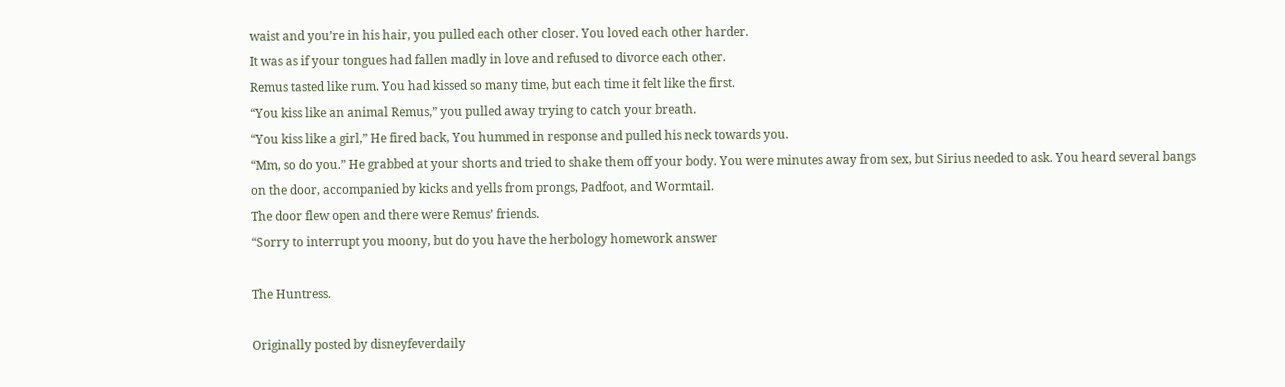waist and you’re in his hair, you pulled each other closer. You loved each other harder.
It was as if your tongues had fallen madly in love and refused to divorce each other.
Remus tasted like rum. You had kissed so many time, but each time it felt like the first.
“You kiss like an animal Remus,” you pulled away trying to catch your breath.
“You kiss like a girl,” He fired back, You hummed in response and pulled his neck towards you.
“Mm, so do you.” He grabbed at your shorts and tried to shake them off your body. You were minutes away from sex, but Sirius needed to ask. You heard several bangs on the door, accompanied by kicks and yells from prongs, Padfoot, and Wormtail.
The door flew open and there were Remus’ friends.
“Sorry to interrupt you moony, but do you have the herbology homework answer

The Huntress.

Originally posted by disneyfeverdaily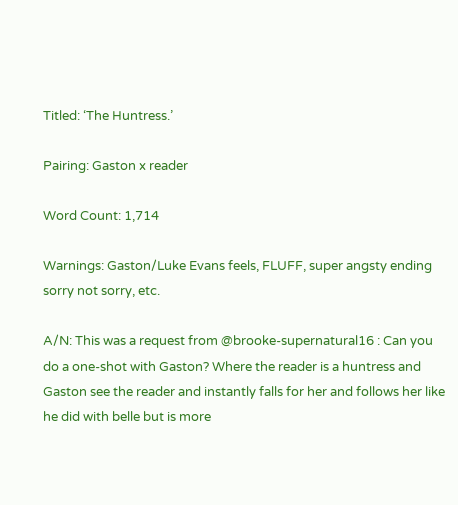Titled: ‘The Huntress.’

Pairing: Gaston x reader

Word Count: 1,714

Warnings: Gaston/Luke Evans feels, FLUFF, super angsty ending sorry not sorry, etc.

A/N: This was a request from @brooke-supernatural16 : Can you do a one-shot with Gaston? Where the reader is a huntress and Gaston see the reader and instantly falls for her and follows her like he did with belle but is more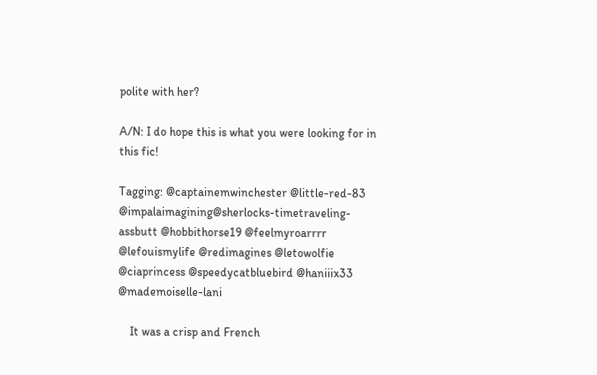polite with her?

A/N: I do hope this is what you were looking for in this fic!

Tagging: @captainemwinchester @little-red-83 @impalaimagining@sherlocks-timetraveling-assbutt @hobbithorse19 @feelmyroarrrr @lefouismylife @redimagines @letowolfie @ciaprincess @speedycatbluebird @haniiix33 @mademoiselle-lani

    It was a crisp and French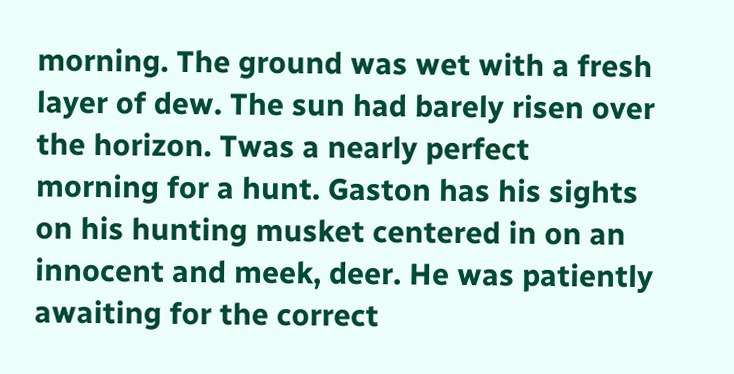morning. The ground was wet with a fresh layer of dew. The sun had barely risen over the horizon. Twas a nearly perfect morning for a hunt. Gaston has his sights on his hunting musket centered in on an innocent and meek, deer. He was patiently awaiting for the correct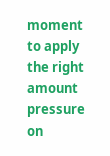moment to apply the right amount pressure on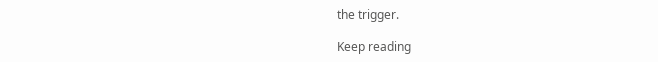the trigger.

Keep reading